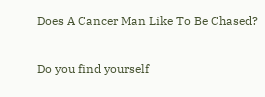Does A Cancer Man Like To Be Chased?

Do you find yourself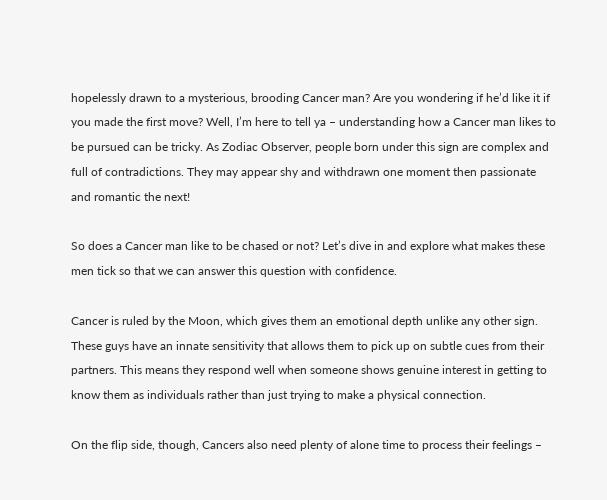hopelessly drawn to a mysterious, brooding Cancer man? Are you wondering if he’d like it if you made the first move? Well, I’m here to tell ya – understanding how a Cancer man likes to be pursued can be tricky. As Zodiac Observer, people born under this sign are complex and full of contradictions. They may appear shy and withdrawn one moment then passionate and romantic the next!

So does a Cancer man like to be chased or not? Let’s dive in and explore what makes these men tick so that we can answer this question with confidence.

Cancer is ruled by the Moon, which gives them an emotional depth unlike any other sign. These guys have an innate sensitivity that allows them to pick up on subtle cues from their partners. This means they respond well when someone shows genuine interest in getting to know them as individuals rather than just trying to make a physical connection.

On the flip side, though, Cancers also need plenty of alone time to process their feelings –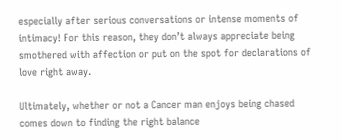especially after serious conversations or intense moments of intimacy! For this reason, they don’t always appreciate being smothered with affection or put on the spot for declarations of love right away.

Ultimately, whether or not a Cancer man enjoys being chased comes down to finding the right balance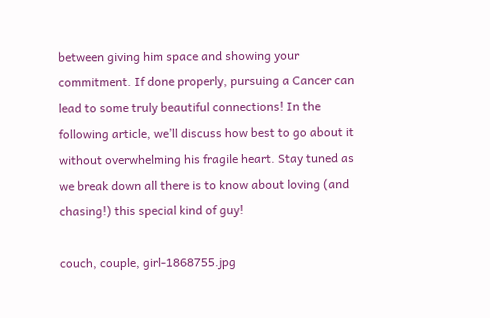between giving him space and showing your commitment. If done properly, pursuing a Cancer can lead to some truly beautiful connections! In the following article, we’ll discuss how best to go about it without overwhelming his fragile heart. Stay tuned as we break down all there is to know about loving (and chasing!) this special kind of guy!

couch, couple, girl-1868755.jpg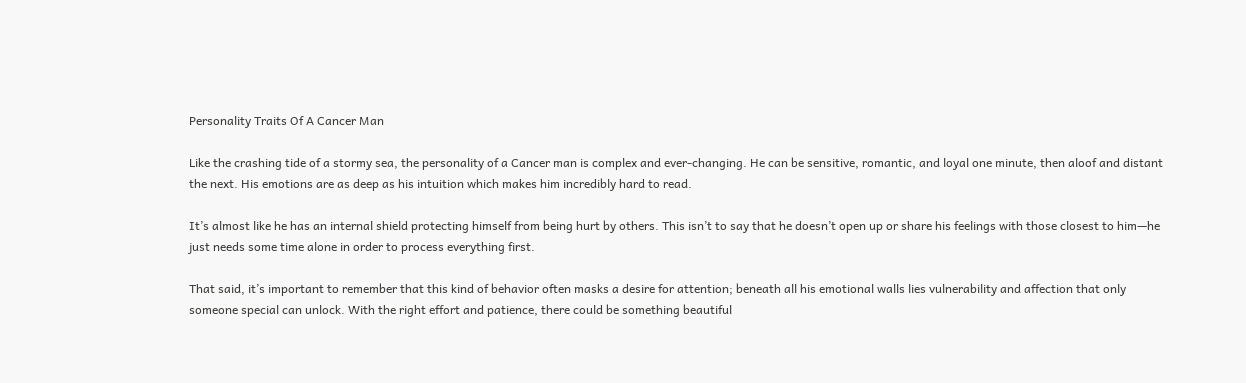Personality Traits Of A Cancer Man

Like the crashing tide of a stormy sea, the personality of a Cancer man is complex and ever-changing. He can be sensitive, romantic, and loyal one minute, then aloof and distant the next. His emotions are as deep as his intuition which makes him incredibly hard to read.

It’s almost like he has an internal shield protecting himself from being hurt by others. This isn’t to say that he doesn’t open up or share his feelings with those closest to him—he just needs some time alone in order to process everything first.

That said, it’s important to remember that this kind of behavior often masks a desire for attention; beneath all his emotional walls lies vulnerability and affection that only someone special can unlock. With the right effort and patience, there could be something beautiful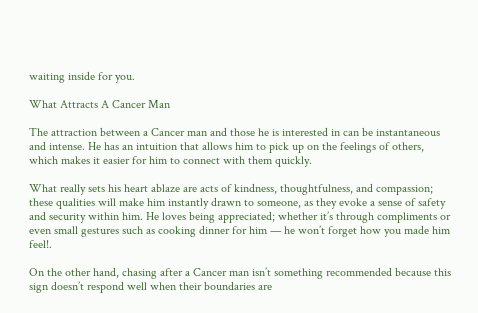waiting inside for you.

What Attracts A Cancer Man

The attraction between a Cancer man and those he is interested in can be instantaneous and intense. He has an intuition that allows him to pick up on the feelings of others, which makes it easier for him to connect with them quickly.

What really sets his heart ablaze are acts of kindness, thoughtfulness, and compassion; these qualities will make him instantly drawn to someone, as they evoke a sense of safety and security within him. He loves being appreciated; whether it’s through compliments or even small gestures such as cooking dinner for him — he won’t forget how you made him feel!.

On the other hand, chasing after a Cancer man isn’t something recommended because this sign doesn’t respond well when their boundaries are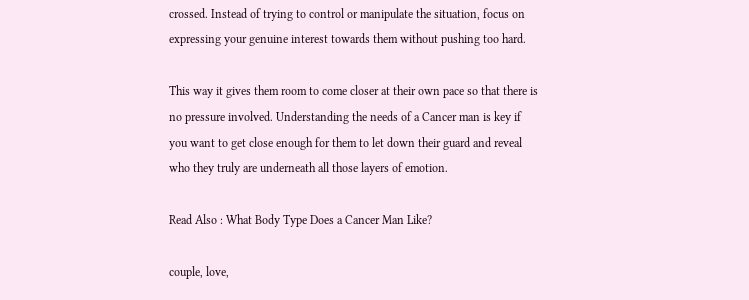crossed. Instead of trying to control or manipulate the situation, focus on expressing your genuine interest towards them without pushing too hard.

This way it gives them room to come closer at their own pace so that there is no pressure involved. Understanding the needs of a Cancer man is key if you want to get close enough for them to let down their guard and reveal who they truly are underneath all those layers of emotion.

Read Also : What Body Type Does a Cancer Man Like?

couple, love,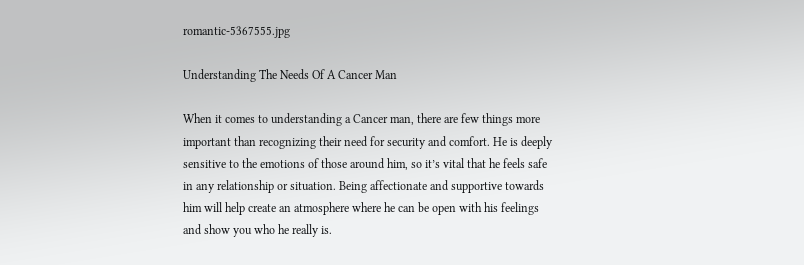romantic-5367555.jpg

Understanding The Needs Of A Cancer Man

When it comes to understanding a Cancer man, there are few things more important than recognizing their need for security and comfort. He is deeply sensitive to the emotions of those around him, so it’s vital that he feels safe in any relationship or situation. Being affectionate and supportive towards him will help create an atmosphere where he can be open with his feelings and show you who he really is.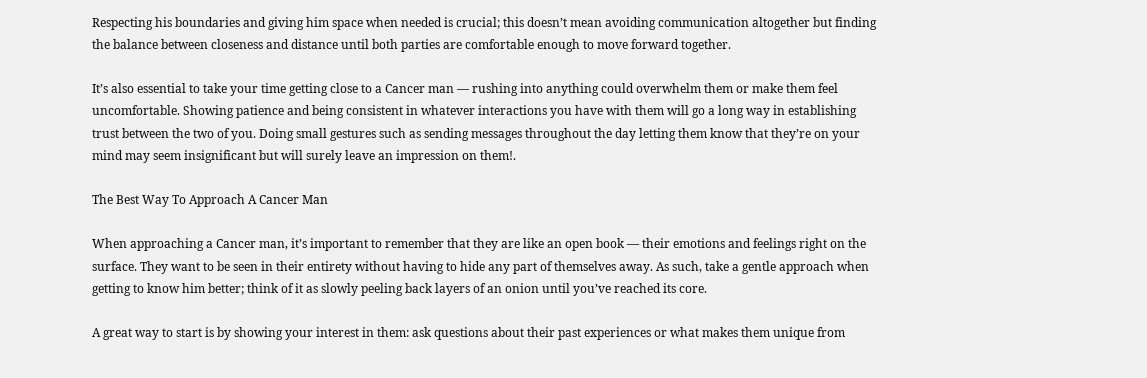Respecting his boundaries and giving him space when needed is crucial; this doesn’t mean avoiding communication altogether but finding the balance between closeness and distance until both parties are comfortable enough to move forward together.

It’s also essential to take your time getting close to a Cancer man — rushing into anything could overwhelm them or make them feel uncomfortable. Showing patience and being consistent in whatever interactions you have with them will go a long way in establishing trust between the two of you. Doing small gestures such as sending messages throughout the day letting them know that they’re on your mind may seem insignificant but will surely leave an impression on them!.

The Best Way To Approach A Cancer Man

When approaching a Cancer man, it’s important to remember that they are like an open book — their emotions and feelings right on the surface. They want to be seen in their entirety without having to hide any part of themselves away. As such, take a gentle approach when getting to know him better; think of it as slowly peeling back layers of an onion until you’ve reached its core.

A great way to start is by showing your interest in them: ask questions about their past experiences or what makes them unique from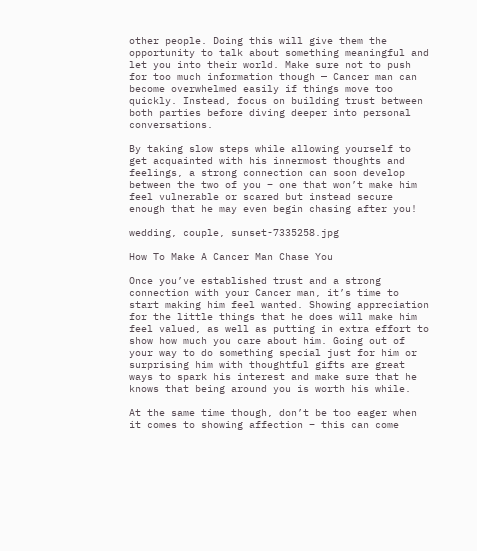other people. Doing this will give them the opportunity to talk about something meaningful and let you into their world. Make sure not to push for too much information though — Cancer man can become overwhelmed easily if things move too quickly. Instead, focus on building trust between both parties before diving deeper into personal conversations.

By taking slow steps while allowing yourself to get acquainted with his innermost thoughts and feelings, a strong connection can soon develop between the two of you – one that won’t make him feel vulnerable or scared but instead secure enough that he may even begin chasing after you!

wedding, couple, sunset-7335258.jpg

How To Make A Cancer Man Chase You

Once you’ve established trust and a strong connection with your Cancer man, it’s time to start making him feel wanted. Showing appreciation for the little things that he does will make him feel valued, as well as putting in extra effort to show how much you care about him. Going out of your way to do something special just for him or surprising him with thoughtful gifts are great ways to spark his interest and make sure that he knows that being around you is worth his while.

At the same time though, don’t be too eager when it comes to showing affection – this can come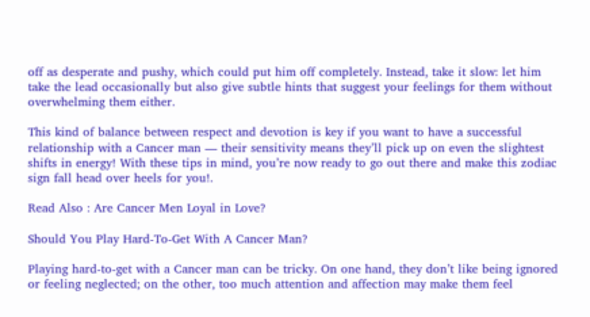off as desperate and pushy, which could put him off completely. Instead, take it slow: let him take the lead occasionally but also give subtle hints that suggest your feelings for them without overwhelming them either.

This kind of balance between respect and devotion is key if you want to have a successful relationship with a Cancer man — their sensitivity means they’ll pick up on even the slightest shifts in energy! With these tips in mind, you’re now ready to go out there and make this zodiac sign fall head over heels for you!.

Read Also : Are Cancer Men Loyal in Love?

Should You Play Hard-To-Get With A Cancer Man?

Playing hard-to-get with a Cancer man can be tricky. On one hand, they don’t like being ignored or feeling neglected; on the other, too much attention and affection may make them feel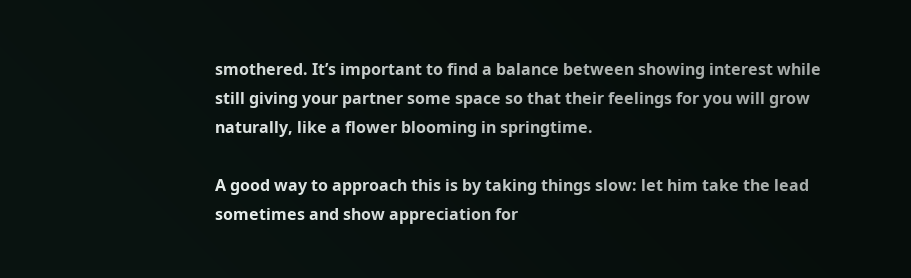smothered. It’s important to find a balance between showing interest while still giving your partner some space so that their feelings for you will grow naturally, like a flower blooming in springtime.

A good way to approach this is by taking things slow: let him take the lead sometimes and show appreciation for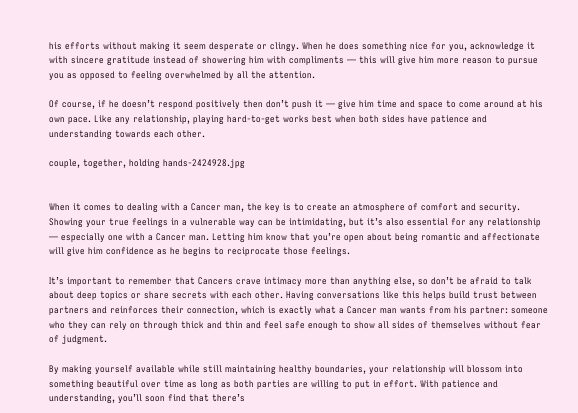his efforts without making it seem desperate or clingy. When he does something nice for you, acknowledge it with sincere gratitude instead of showering him with compliments — this will give him more reason to pursue you as opposed to feeling overwhelmed by all the attention.

Of course, if he doesn’t respond positively then don’t push it — give him time and space to come around at his own pace. Like any relationship, playing hard-to-get works best when both sides have patience and understanding towards each other.

couple, together, holding hands-2424928.jpg


When it comes to dealing with a Cancer man, the key is to create an atmosphere of comfort and security. Showing your true feelings in a vulnerable way can be intimidating, but it’s also essential for any relationship — especially one with a Cancer man. Letting him know that you’re open about being romantic and affectionate will give him confidence as he begins to reciprocate those feelings.

It’s important to remember that Cancers crave intimacy more than anything else, so don’t be afraid to talk about deep topics or share secrets with each other. Having conversations like this helps build trust between partners and reinforces their connection, which is exactly what a Cancer man wants from his partner: someone who they can rely on through thick and thin and feel safe enough to show all sides of themselves without fear of judgment.

By making yourself available while still maintaining healthy boundaries, your relationship will blossom into something beautiful over time as long as both parties are willing to put in effort. With patience and understanding, you’ll soon find that there’s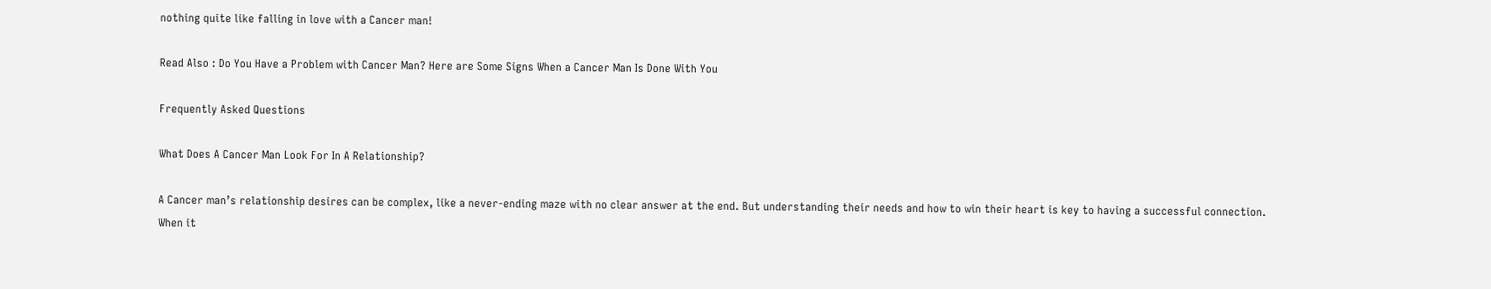nothing quite like falling in love with a Cancer man!

Read Also : Do You Have a Problem with Cancer Man? Here are Some Signs When a Cancer Man Is Done With You

Frequently Asked Questions

What Does A Cancer Man Look For In A Relationship?

A Cancer man’s relationship desires can be complex, like a never-ending maze with no clear answer at the end. But understanding their needs and how to win their heart is key to having a successful connection. When it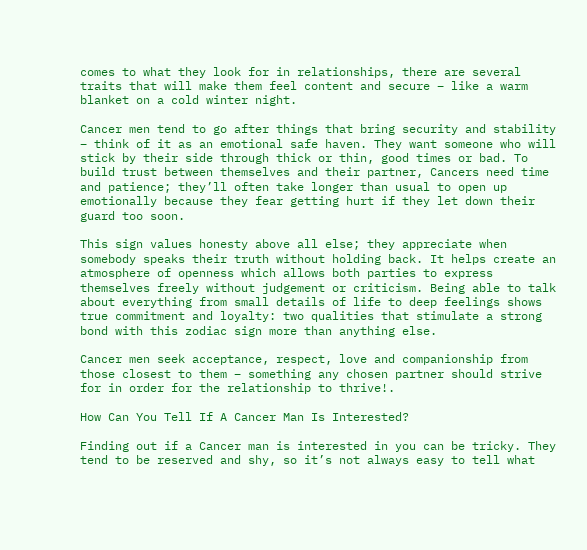comes to what they look for in relationships, there are several traits that will make them feel content and secure – like a warm blanket on a cold winter night.

Cancer men tend to go after things that bring security and stability – think of it as an emotional safe haven. They want someone who will stick by their side through thick or thin, good times or bad. To build trust between themselves and their partner, Cancers need time and patience; they’ll often take longer than usual to open up emotionally because they fear getting hurt if they let down their guard too soon.

This sign values honesty above all else; they appreciate when somebody speaks their truth without holding back. It helps create an atmosphere of openness which allows both parties to express themselves freely without judgement or criticism. Being able to talk about everything from small details of life to deep feelings shows true commitment and loyalty: two qualities that stimulate a strong bond with this zodiac sign more than anything else.

Cancer men seek acceptance, respect, love and companionship from those closest to them – something any chosen partner should strive for in order for the relationship to thrive!.

How Can You Tell If A Cancer Man Is Interested?

Finding out if a Cancer man is interested in you can be tricky. They tend to be reserved and shy, so it’s not always easy to tell what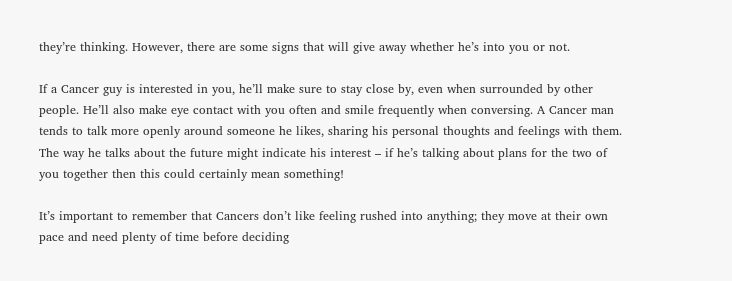they’re thinking. However, there are some signs that will give away whether he’s into you or not.

If a Cancer guy is interested in you, he’ll make sure to stay close by, even when surrounded by other people. He’ll also make eye contact with you often and smile frequently when conversing. A Cancer man tends to talk more openly around someone he likes, sharing his personal thoughts and feelings with them. The way he talks about the future might indicate his interest – if he’s talking about plans for the two of you together then this could certainly mean something!

It’s important to remember that Cancers don’t like feeling rushed into anything; they move at their own pace and need plenty of time before deciding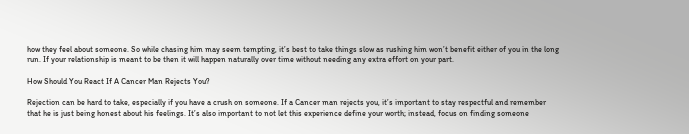how they feel about someone. So while chasing him may seem tempting, it’s best to take things slow as rushing him won’t benefit either of you in the long run. If your relationship is meant to be then it will happen naturally over time without needing any extra effort on your part.

How Should You React If A Cancer Man Rejects You?

Rejection can be hard to take, especially if you have a crush on someone. If a Cancer man rejects you, it’s important to stay respectful and remember that he is just being honest about his feelings. It’s also important to not let this experience define your worth; instead, focus on finding someone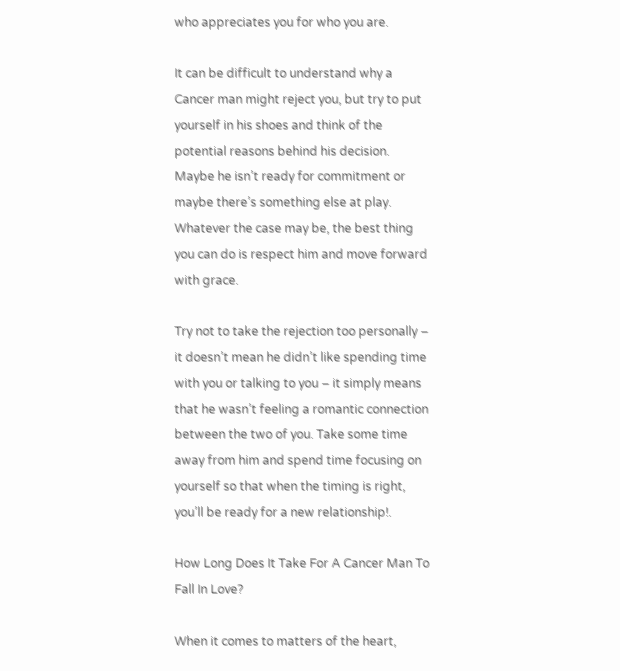who appreciates you for who you are.

It can be difficult to understand why a Cancer man might reject you, but try to put yourself in his shoes and think of the potential reasons behind his decision. Maybe he isn’t ready for commitment or maybe there’s something else at play. Whatever the case may be, the best thing you can do is respect him and move forward with grace.

Try not to take the rejection too personally – it doesn’t mean he didn’t like spending time with you or talking to you – it simply means that he wasn’t feeling a romantic connection between the two of you. Take some time away from him and spend time focusing on yourself so that when the timing is right, you’ll be ready for a new relationship!.

How Long Does It Take For A Cancer Man To Fall In Love?

When it comes to matters of the heart,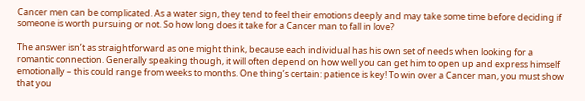Cancer men can be complicated. As a water sign, they tend to feel their emotions deeply and may take some time before deciding if someone is worth pursuing or not. So how long does it take for a Cancer man to fall in love?

The answer isn’t as straightforward as one might think, because each individual has his own set of needs when looking for a romantic connection. Generally speaking though, it will often depend on how well you can get him to open up and express himself emotionally – this could range from weeks to months. One thing’s certain: patience is key! To win over a Cancer man, you must show that you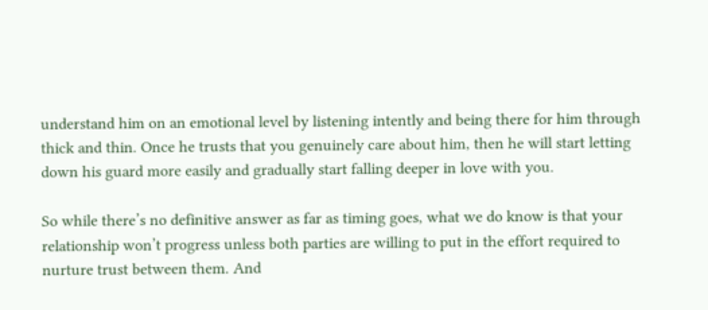understand him on an emotional level by listening intently and being there for him through thick and thin. Once he trusts that you genuinely care about him, then he will start letting down his guard more easily and gradually start falling deeper in love with you.

So while there’s no definitive answer as far as timing goes, what we do know is that your relationship won’t progress unless both parties are willing to put in the effort required to nurture trust between them. And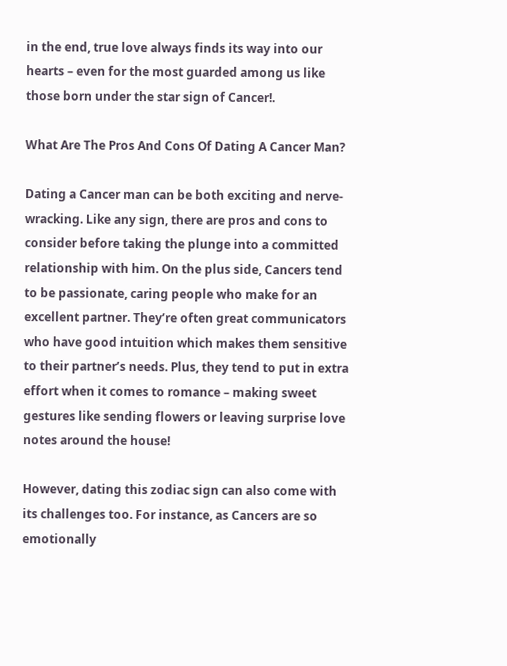in the end, true love always finds its way into our hearts – even for the most guarded among us like those born under the star sign of Cancer!.

What Are The Pros And Cons Of Dating A Cancer Man?

Dating a Cancer man can be both exciting and nerve-wracking. Like any sign, there are pros and cons to consider before taking the plunge into a committed relationship with him. On the plus side, Cancers tend to be passionate, caring people who make for an excellent partner. They’re often great communicators who have good intuition which makes them sensitive to their partner’s needs. Plus, they tend to put in extra effort when it comes to romance – making sweet gestures like sending flowers or leaving surprise love notes around the house!

However, dating this zodiac sign can also come with its challenges too. For instance, as Cancers are so emotionally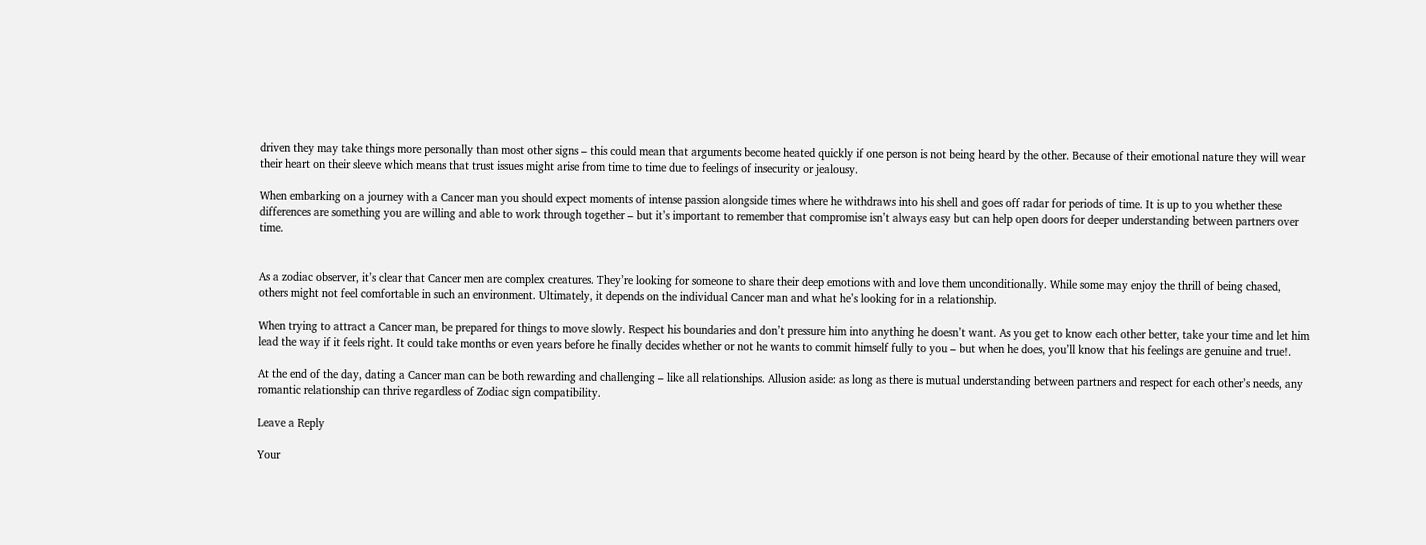driven they may take things more personally than most other signs – this could mean that arguments become heated quickly if one person is not being heard by the other. Because of their emotional nature they will wear their heart on their sleeve which means that trust issues might arise from time to time due to feelings of insecurity or jealousy.

When embarking on a journey with a Cancer man you should expect moments of intense passion alongside times where he withdraws into his shell and goes off radar for periods of time. It is up to you whether these differences are something you are willing and able to work through together – but it’s important to remember that compromise isn’t always easy but can help open doors for deeper understanding between partners over time.


As a zodiac observer, it’s clear that Cancer men are complex creatures. They’re looking for someone to share their deep emotions with and love them unconditionally. While some may enjoy the thrill of being chased, others might not feel comfortable in such an environment. Ultimately, it depends on the individual Cancer man and what he’s looking for in a relationship.

When trying to attract a Cancer man, be prepared for things to move slowly. Respect his boundaries and don’t pressure him into anything he doesn’t want. As you get to know each other better, take your time and let him lead the way if it feels right. It could take months or even years before he finally decides whether or not he wants to commit himself fully to you – but when he does, you’ll know that his feelings are genuine and true!.

At the end of the day, dating a Cancer man can be both rewarding and challenging – like all relationships. Allusion aside: as long as there is mutual understanding between partners and respect for each other’s needs, any romantic relationship can thrive regardless of Zodiac sign compatibility.

Leave a Reply

Your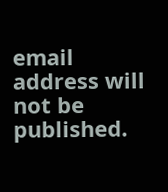email address will not be published.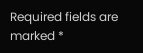Required fields are marked *